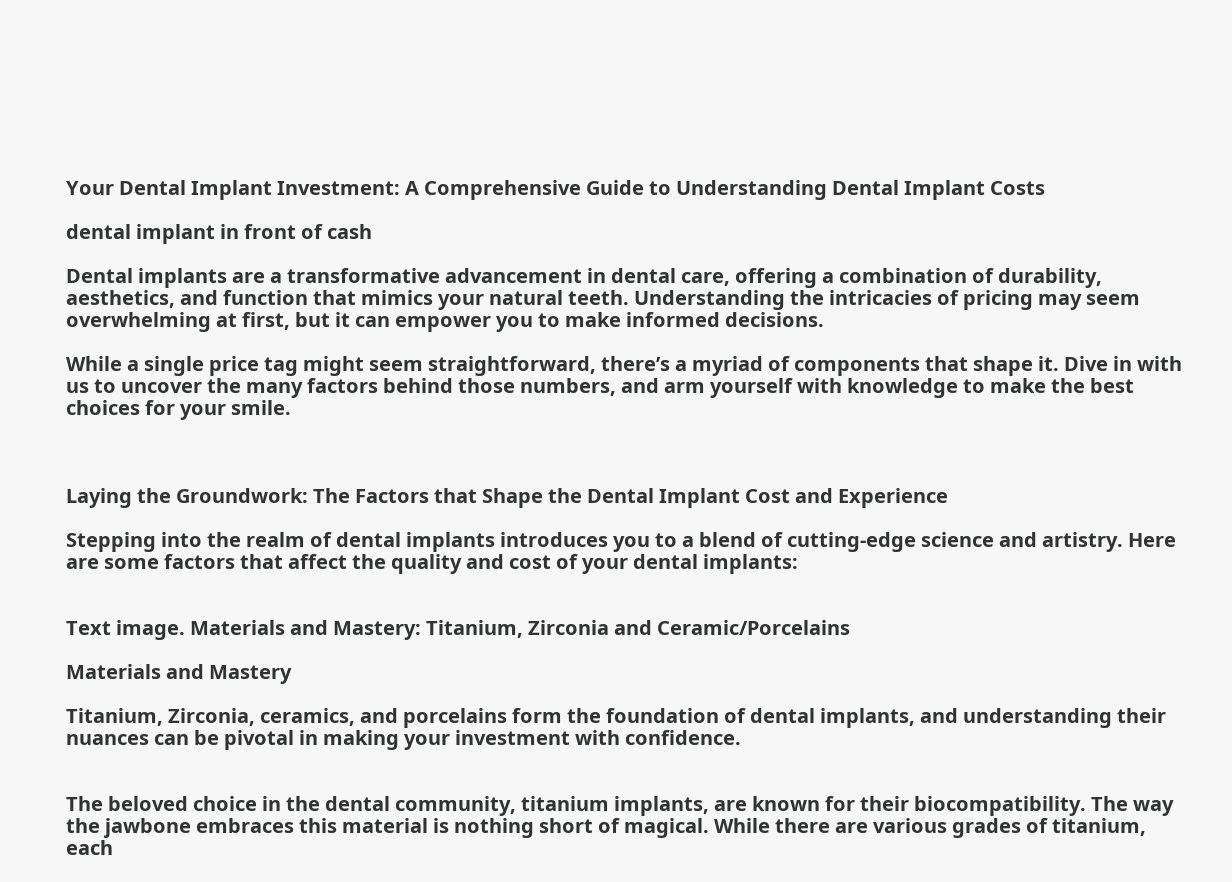Your Dental Implant Investment: A Comprehensive Guide to Understanding Dental Implant Costs

dental implant in front of cash

Dental implants are a transformative advancement in dental care, offering a combination of durability, aesthetics, and function that mimics your natural teeth. Understanding the intricacies of pricing may seem overwhelming at first, but it can empower you to make informed decisions.

While a single price tag might seem straightforward, there’s a myriad of components that shape it. Dive in with us to uncover the many factors behind those numbers, and arm yourself with knowledge to make the best choices for your smile.



Laying the Groundwork: The Factors that Shape the Dental Implant Cost and Experience

Stepping into the realm of dental implants introduces you to a blend of cutting-edge science and artistry. Here are some factors that affect the quality and cost of your dental implants:


Text image. Materials and Mastery: Titanium, Zirconia and Ceramic/Porcelains

Materials and Mastery

Titanium, Zirconia, ceramics, and porcelains form the foundation of dental implants, and understanding their nuances can be pivotal in making your investment with confidence.


The beloved choice in the dental community, titanium implants, are known for their biocompatibility. The way the jawbone embraces this material is nothing short of magical. While there are various grades of titanium, each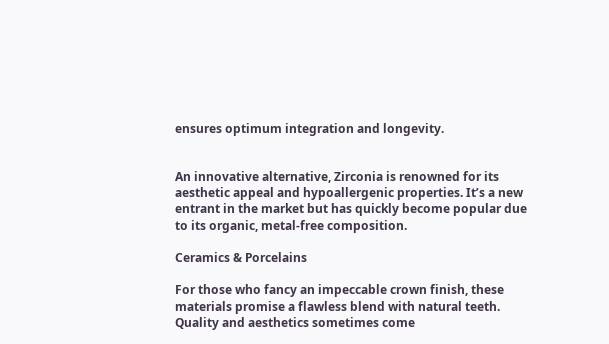ensures optimum integration and longevity.


An innovative alternative, Zirconia is renowned for its aesthetic appeal and hypoallergenic properties. It’s a new entrant in the market but has quickly become popular due to its organic, metal-free composition.

Ceramics & Porcelains

For those who fancy an impeccable crown finish, these materials promise a flawless blend with natural teeth. Quality and aesthetics sometimes come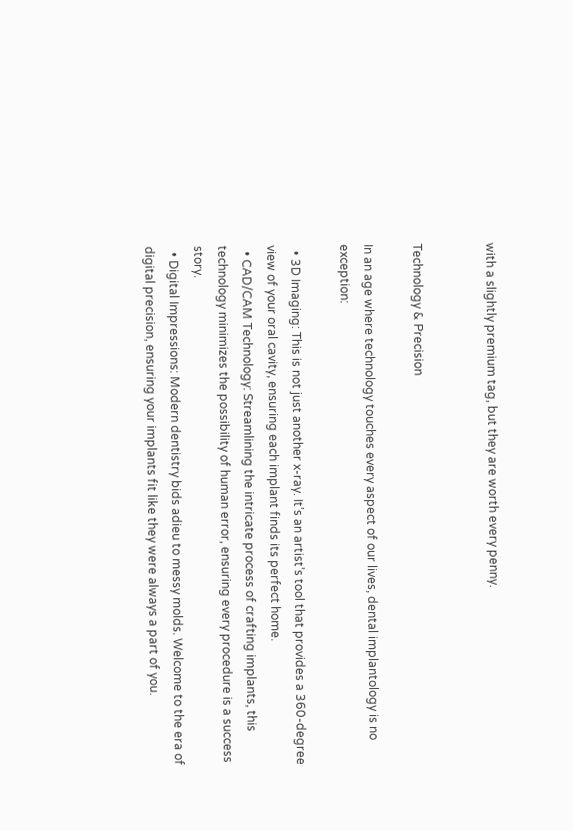with a slightly premium tag, but they are worth every penny.


Technology & Precision

In an age where technology touches every aspect of our lives, dental implantology is no exception:

  • 3D Imaging: This is not just another x-ray. It’s an artist’s tool that provides a 360-degree view of your oral cavity, ensuring each implant finds its perfect home.
  • CAD/CAM Technology: Streamlining the intricate process of crafting implants, this technology minimizes the possibility of human error, ensuring every procedure is a success story.
  • Digital Impressions: Modern dentistry bids adieu to messy molds. Welcome to the era of digital precision, ensuring your implants fit like they were always a part of you.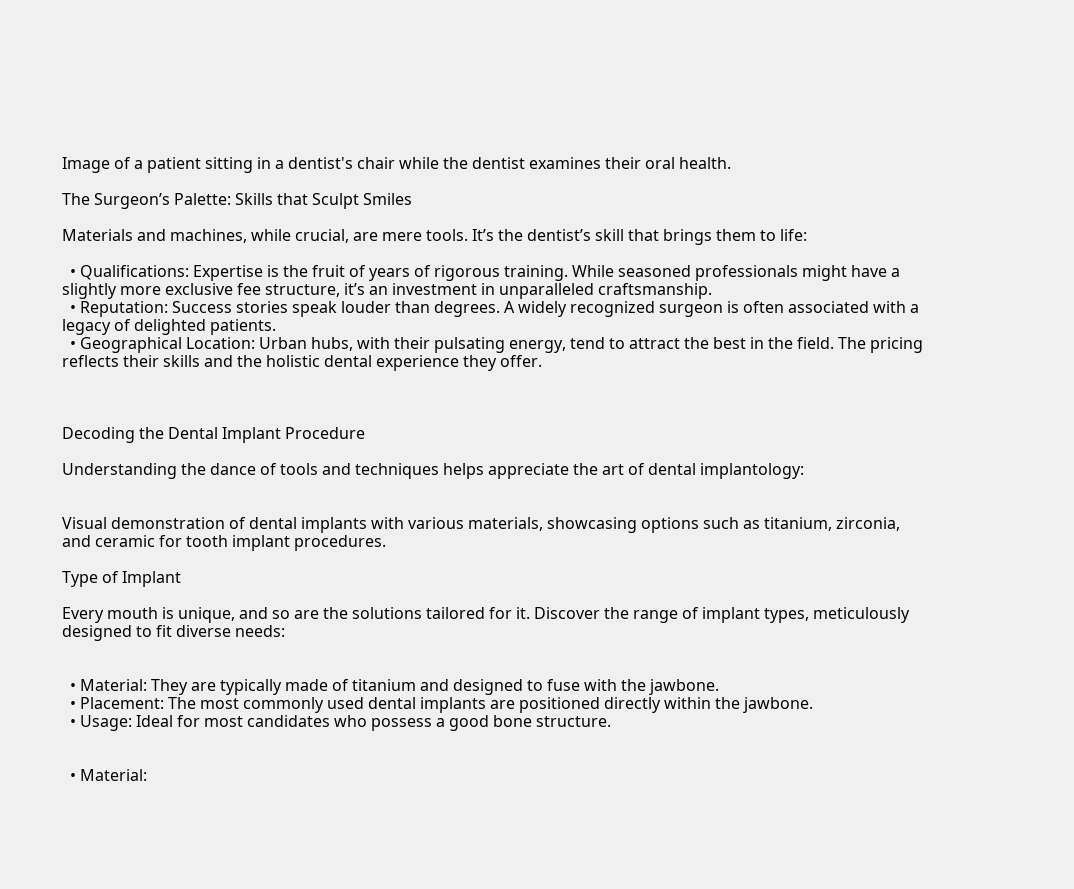Image of a patient sitting in a dentist's chair while the dentist examines their oral health.

The Surgeon’s Palette: Skills that Sculpt Smiles

Materials and machines, while crucial, are mere tools. It’s the dentist’s skill that brings them to life:

  • Qualifications: Expertise is the fruit of years of rigorous training. While seasoned professionals might have a slightly more exclusive fee structure, it’s an investment in unparalleled craftsmanship.
  • Reputation: Success stories speak louder than degrees. A widely recognized surgeon is often associated with a legacy of delighted patients.
  • Geographical Location: Urban hubs, with their pulsating energy, tend to attract the best in the field. The pricing reflects their skills and the holistic dental experience they offer.



Decoding the Dental Implant Procedure

Understanding the dance of tools and techniques helps appreciate the art of dental implantology:


Visual demonstration of dental implants with various materials, showcasing options such as titanium, zirconia, and ceramic for tooth implant procedures.

Type of Implant

Every mouth is unique, and so are the solutions tailored for it. Discover the range of implant types, meticulously designed to fit diverse needs:


  • Material: They are typically made of titanium and designed to fuse with the jawbone.
  • Placement: The most commonly used dental implants are positioned directly within the jawbone.
  • Usage: Ideal for most candidates who possess a good bone structure.


  • Material: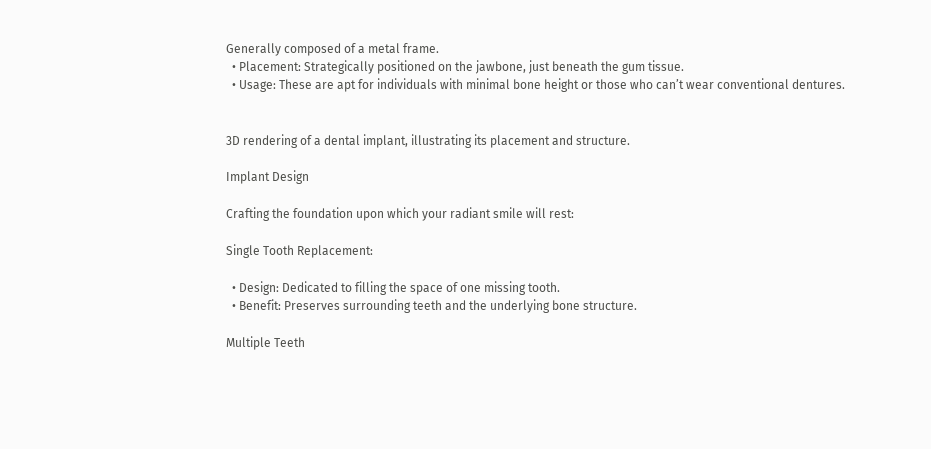Generally composed of a metal frame.
  • Placement: Strategically positioned on the jawbone, just beneath the gum tissue.
  • Usage: These are apt for individuals with minimal bone height or those who can’t wear conventional dentures.


3D rendering of a dental implant, illustrating its placement and structure.

Implant Design

Crafting the foundation upon which your radiant smile will rest:

Single Tooth Replacement:

  • Design: Dedicated to filling the space of one missing tooth.
  • Benefit: Preserves surrounding teeth and the underlying bone structure.

Multiple Teeth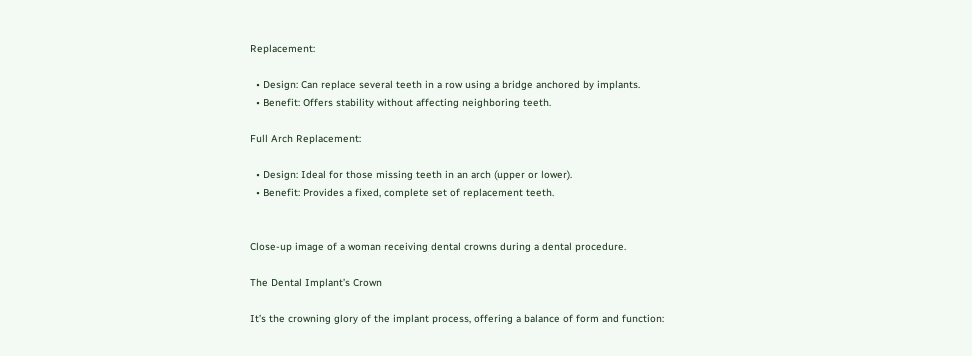Replacement:

  • Design: Can replace several teeth in a row using a bridge anchored by implants.
  • Benefit: Offers stability without affecting neighboring teeth.

Full Arch Replacement:

  • Design: Ideal for those missing teeth in an arch (upper or lower).
  • Benefit: Provides a fixed, complete set of replacement teeth.


Close-up image of a woman receiving dental crowns during a dental procedure.

The Dental Implant’s Crown

It’s the crowning glory of the implant process, offering a balance of form and function: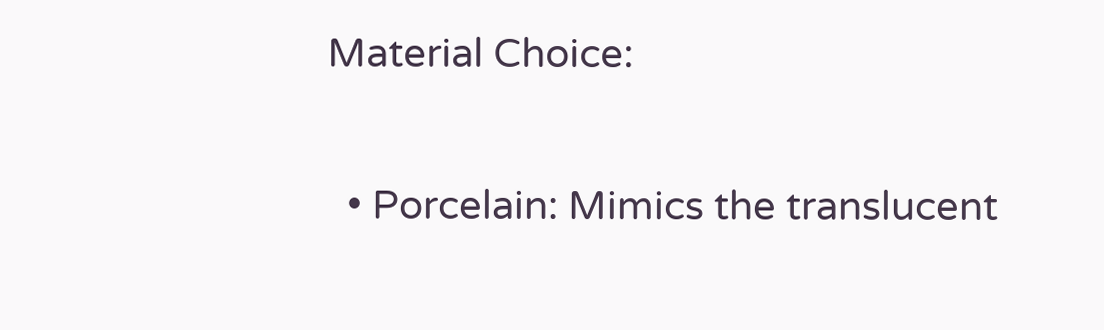Material Choice:

  • Porcelain: Mimics the translucent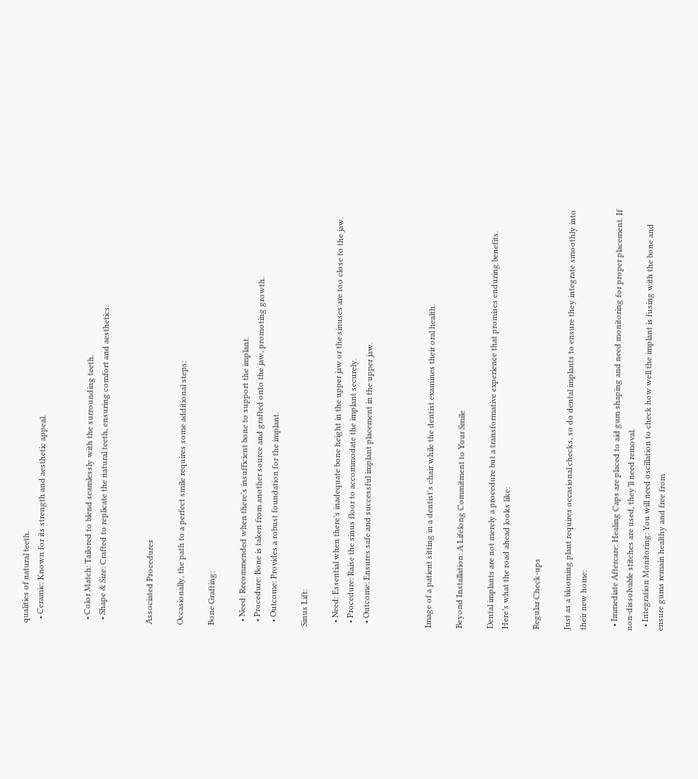qualities of natural teeth.
  • Ceramic: Known for its strength and aesthetic appeal.


  • Color Match: Tailored to blend seamlessly with the surrounding teeth.
  • Shape & Size: Crafted to replicate the natural teeth, ensuring comfort and aesthetics.


Associated Procedures

Occasionally, the path to a perfect smile requires some additional steps:

Bone Grafting:

  • Need: Recommended when there’s insufficient bone to support the implant.
  • Procedure: Bone is taken from another source and grafted onto the jaw, promoting growth.
  • Outcome: Provides a robust foundation for the implant.

Sinus Lift:

  • Need: Essential when there’s inadequate bone height in the upper jaw or the sinuses are too close to the jaw.
  • Procedure: Raise the sinus floor to accommodate the implant securely.
  • Outcome: Ensures safe and successful implant placement in the upper jaw.



Image of a patient sitting in a dentist's chair while the dentist examines their oral health.

Beyond Installation: A Lifelong Commitment to Your Smile

Dental implants are not merely a procedure but a transformative experience that promises enduring benefits. Here’s what the road ahead looks like:

Regular Check-ups

Just as a blooming plant requires occasional checks, so do dental implants to ensure they integrate smoothly into their new home:

  • Immediate Aftercare: Healing Caps are placed to aid gum shaping and need monitoring for proper placement. If non-dissolvable stitches are used, they’ll need removal.
  • Integration Monitoring: You will need oscillation to check how well the implant is fusing with the bone and ensure gums remain healthy and free from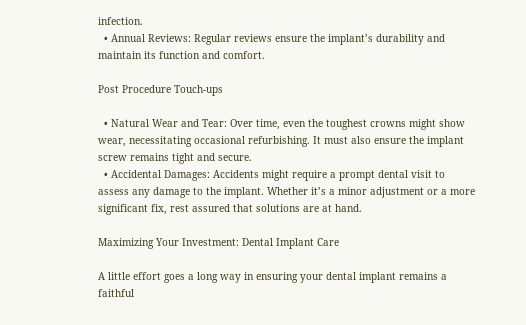infection.
  • Annual Reviews: Regular reviews ensure the implant’s durability and maintain its function and comfort.

Post Procedure Touch-ups

  • Natural Wear and Tear: Over time, even the toughest crowns might show wear, necessitating occasional refurbishing. It must also ensure the implant screw remains tight and secure.
  • Accidental Damages: Accidents might require a prompt dental visit to assess any damage to the implant. Whether it’s a minor adjustment or a more significant fix, rest assured that solutions are at hand.

Maximizing Your Investment: Dental Implant Care

A little effort goes a long way in ensuring your dental implant remains a faithful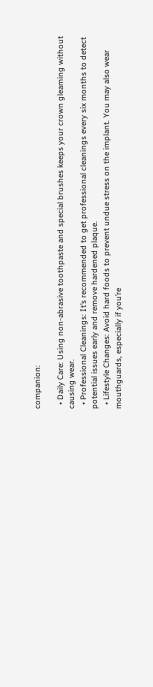companion:

  • Daily Care: Using non-abrasive toothpaste and special brushes keeps your crown gleaming without causing wear.
  • Professional Cleanings: It’s recommended to get professional cleanings every six months to detect potential issues early and remove hardened plaque.
  • Lifestyle Changes: Avoid hard foods to prevent undue stress on the implant. You may also wear mouthguards, especially if you’re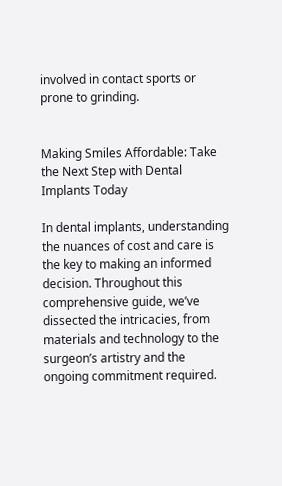involved in contact sports or prone to grinding.


Making Smiles Affordable: Take the Next Step with Dental Implants Today

In dental implants, understanding the nuances of cost and care is the key to making an informed decision. Throughout this comprehensive guide, we’ve dissected the intricacies, from materials and technology to the surgeon’s artistry and the ongoing commitment required.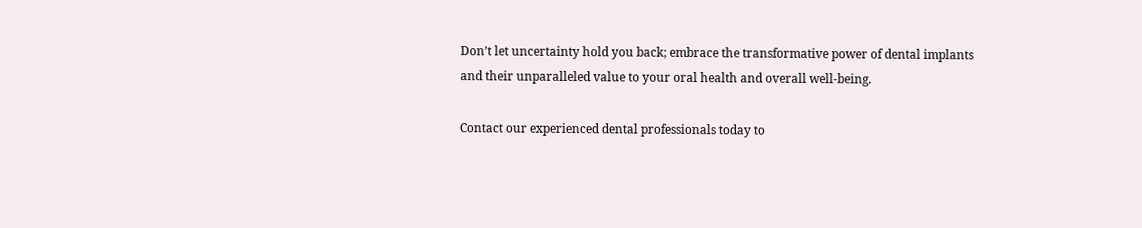Don’t let uncertainty hold you back; embrace the transformative power of dental implants and their unparalleled value to your oral health and overall well-being.

Contact our experienced dental professionals today to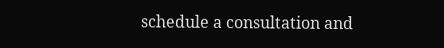schedule a consultation and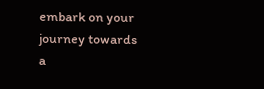embark on your journey towards a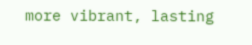more vibrant, lasting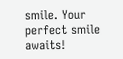smile. Your perfect smile awaits!